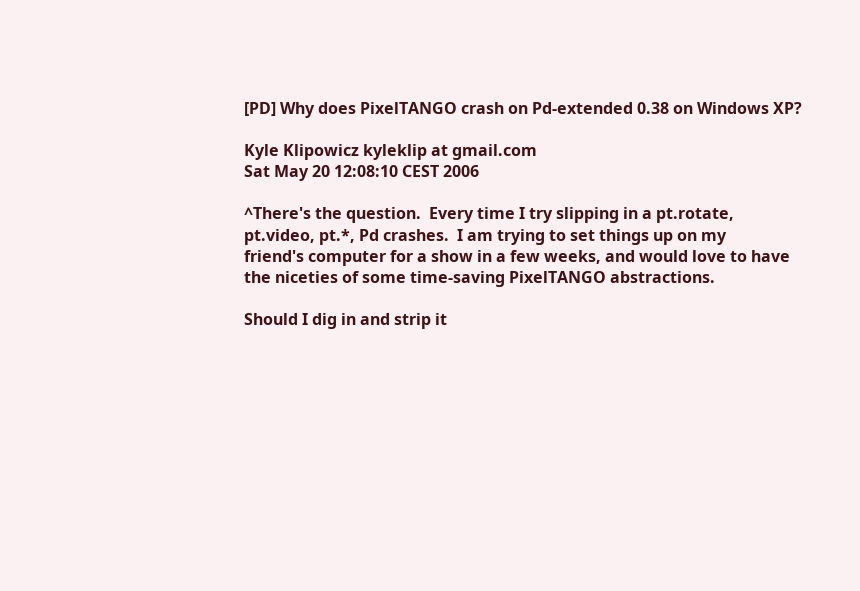[PD] Why does PixelTANGO crash on Pd-extended 0.38 on Windows XP?

Kyle Klipowicz kyleklip at gmail.com
Sat May 20 12:08:10 CEST 2006

^There's the question.  Every time I try slipping in a pt.rotate,
pt.video, pt.*, Pd crashes.  I am trying to set things up on my
friend's computer for a show in a few weeks, and would love to have
the niceties of some time-saving PixelTANGO abstractions.

Should I dig in and strip it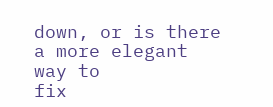down, or is there a more elegant way to
fix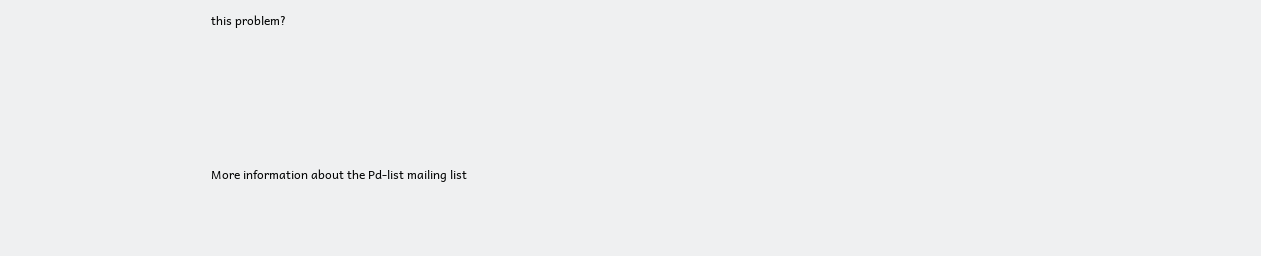this problem?





More information about the Pd-list mailing list